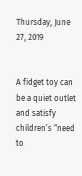Thursday, June 27, 2019


A fidget toy can be a quiet outlet and satisfy children’s “need to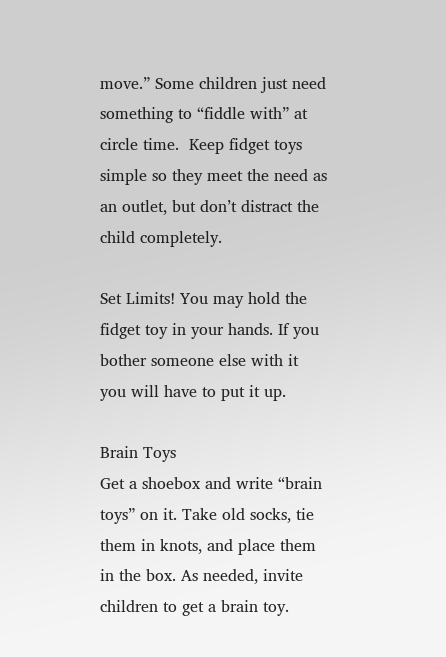move.” Some children just need something to “fiddle with” at circle time.  Keep fidget toys simple so they meet the need as an outlet, but don’t distract the child completely.

Set Limits! You may hold the fidget toy in your hands. If you bother someone else with it you will have to put it up.

Brain Toys
Get a shoebox and write “brain toys” on it. Take old socks, tie them in knots, and place them in the box. As needed, invite children to get a brain toy.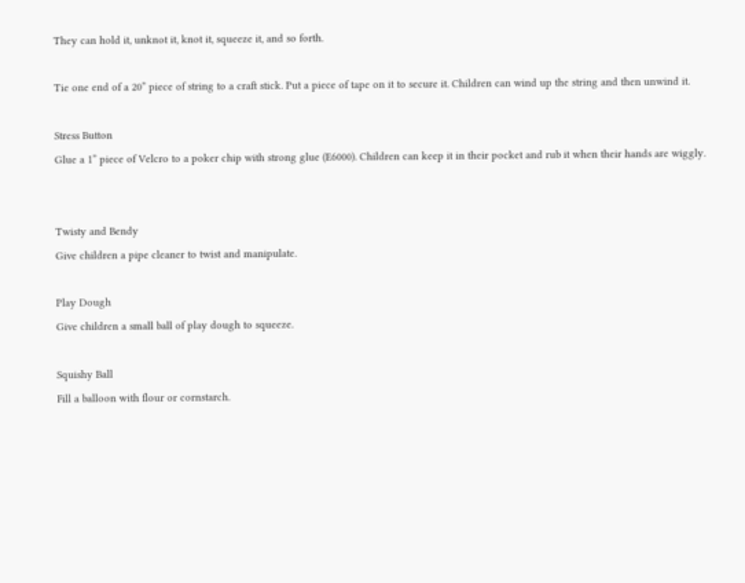They can hold it, unknot it, knot it, squeeze it, and so forth.

Tie one end of a 20” piece of string to a craft stick. Put a piece of tape on it to secure it. Children can wind up the string and then unwind it.

Stress Button
Glue a 1” piece of Velcro to a poker chip with strong glue (E6000). Children can keep it in their pocket and rub it when their hands are wiggly.


Twisty and Bendy
Give children a pipe cleaner to twist and manipulate.

Play Dough
Give children a small ball of play dough to squeeze.

Squishy Ball
Fill a balloon with flour or cornstarch.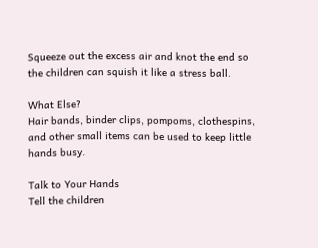Squeeze out the excess air and knot the end so the children can squish it like a stress ball.

What Else?
Hair bands, binder clips, pompoms, clothespins, and other small items can be used to keep little hands busy.

Talk to Your Hands
Tell the children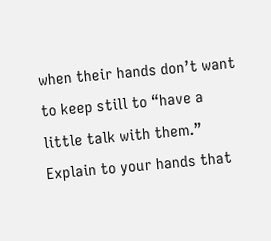when their hands don’t want to keep still to “have a little talk with them.” Explain to your hands that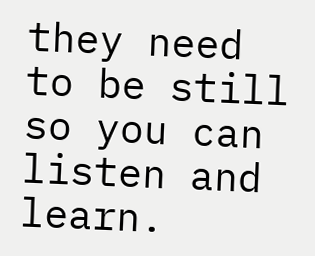they need to be still so you can listen and learn.